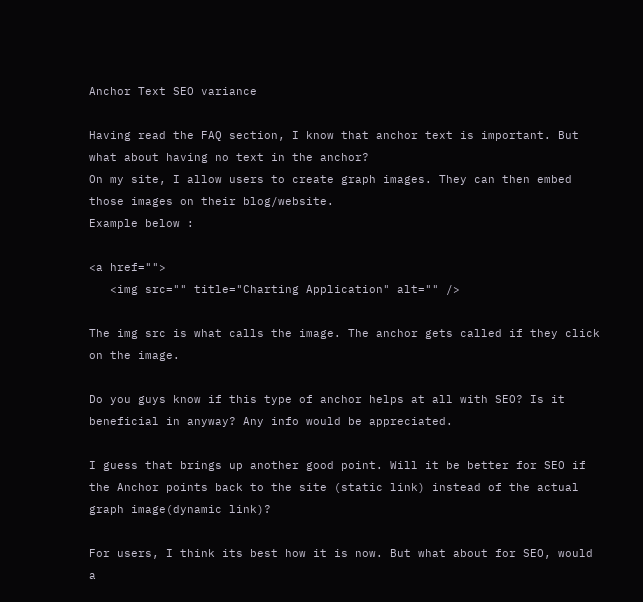Anchor Text SEO variance

Having read the FAQ section, I know that anchor text is important. But what about having no text in the anchor?
On my site, I allow users to create graph images. They can then embed those images on their blog/website.
Example below :

<a href="">
   <img src="" title="Charting Application" alt="" />

The img src is what calls the image. The anchor gets called if they click on the image.

Do you guys know if this type of anchor helps at all with SEO? Is it beneficial in anyway? Any info would be appreciated.

I guess that brings up another good point. Will it be better for SEO if the Anchor points back to the site (static link) instead of the actual graph image(dynamic link)?

For users, I think its best how it is now. But what about for SEO, would a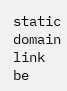static domain link be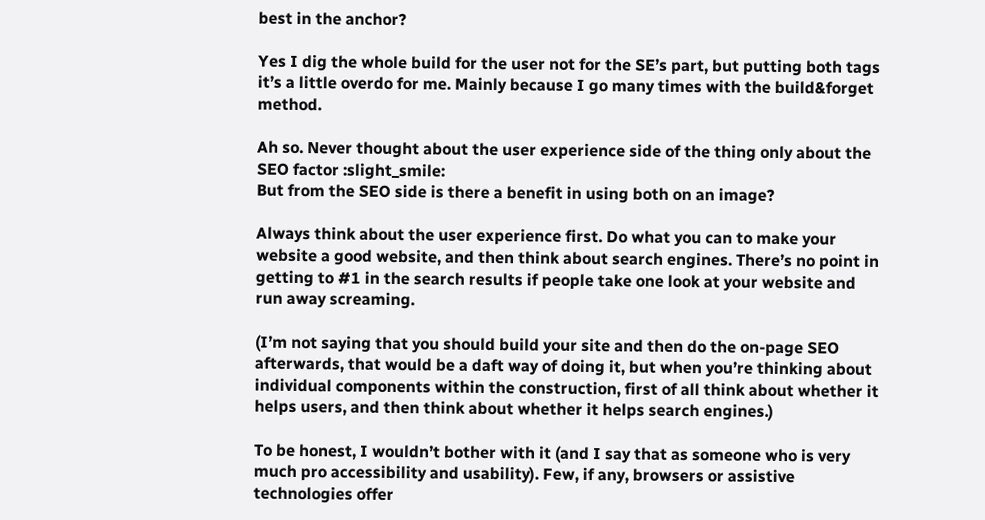best in the anchor?

Yes I dig the whole build for the user not for the SE’s part, but putting both tags it’s a little overdo for me. Mainly because I go many times with the build&forget method.

Ah so. Never thought about the user experience side of the thing only about the SEO factor :slight_smile:
But from the SEO side is there a benefit in using both on an image?

Always think about the user experience first. Do what you can to make your website a good website, and then think about search engines. There’s no point in getting to #1 in the search results if people take one look at your website and run away screaming.

(I’m not saying that you should build your site and then do the on-page SEO afterwards, that would be a daft way of doing it, but when you’re thinking about individual components within the construction, first of all think about whether it helps users, and then think about whether it helps search engines.)

To be honest, I wouldn’t bother with it (and I say that as someone who is very much pro accessibility and usability). Few, if any, browsers or assistive technologies offer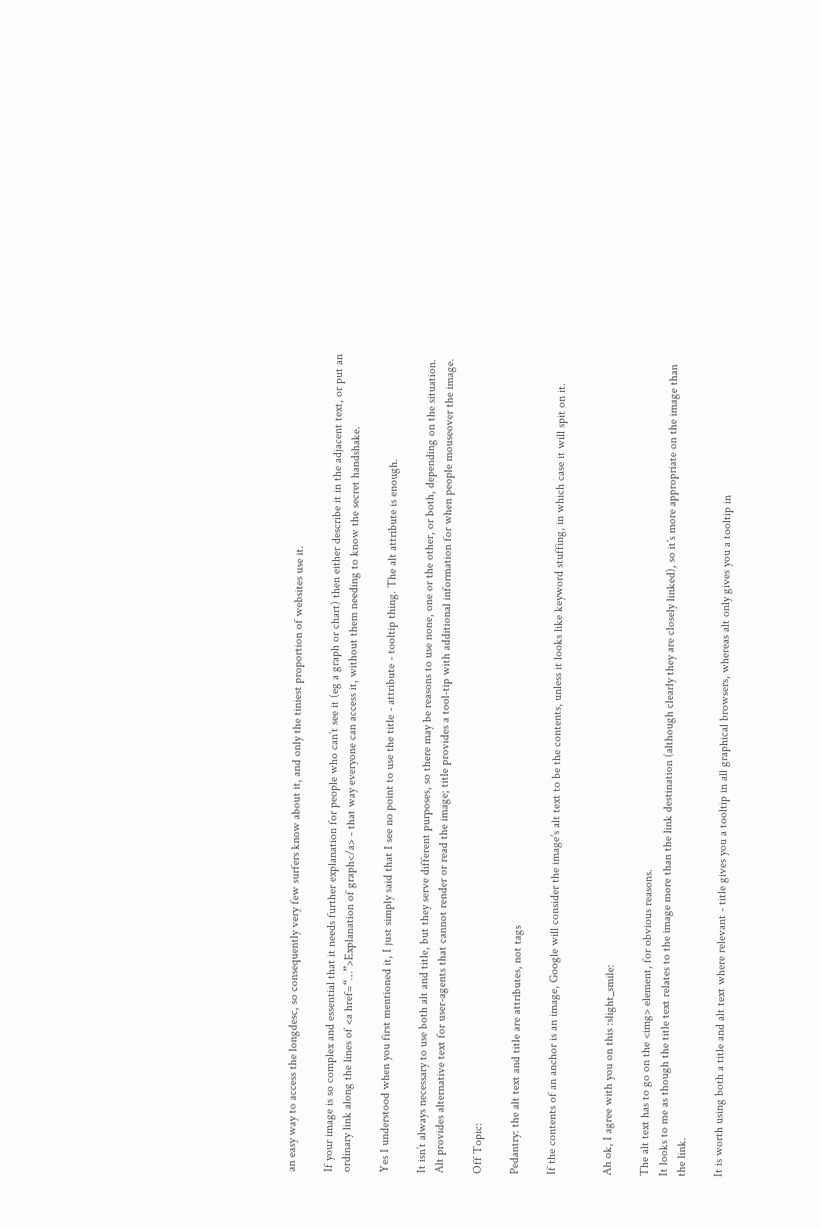an easy way to access the longdesc, so consequently very few surfers know about it, and only the tiniest proportion of websites use it.

If your image is so complex and essential that it needs further explanation for people who can’t see it (eg a graph or chart) then either describe it in the adjacent text, or put an ordinary link along the lines of <a href=“…”>Explanation of graph</a> - that way everyone can access it, without them needing to know the secret handshake.

Yes I understood when you first mentioned it, I just simply said that I see no point to use the title - attribute - tooltip thing. The alt attribute is enough.

It isn’t always necessary to use both alt and title, but they serve different purposes, so there may be reasons to use none, one or the other, or both, depending on the situation. Alt provides alternative text for user-agents that cannot render or read the image; title provides a tool-tip with additional information for when people mouseover the image.

Off Topic:

Pedantry: the alt text and title are attributes, not tags

If the contents of an anchor is an image, Google will consider the image’s alt text to be the contents, unless it looks like keyword stuffing, in which case it will spit on it.


Ah ok, I agree with you on this :slight_smile:

The alt text has to go on the <img> element, for obvious reasons.
It looks to me as though the title text relates to the image more than the link destination (although clearly they are closely linked), so it’s more appropriate on the image than the link.

It is worth using both a title and alt text where relevant - title gives you a tooltip in all graphical browsers, whereas alt only gives you a tooltip in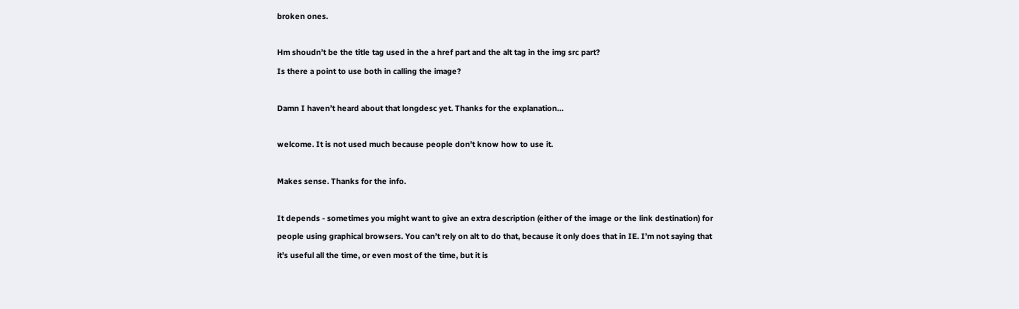broken ones.

Hm shoudn’t be the title tag used in the a href part and the alt tag in the img src part?
Is there a point to use both in calling the image?

Damn I haven’t heard about that longdesc yet. Thanks for the explanation…

welcome. It is not used much because people don’t know how to use it.

Makes sense. Thanks for the info.

It depends - sometimes you might want to give an extra description (either of the image or the link destination) for people using graphical browsers. You can’t rely on alt to do that, because it only does that in IE. I’m not saying that it’s useful all the time, or even most of the time, but it is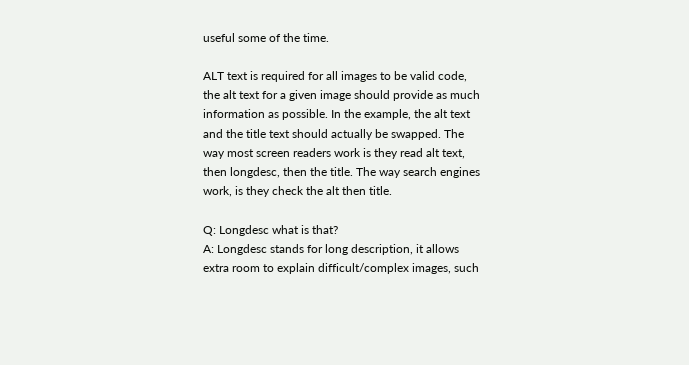useful some of the time.

ALT text is required for all images to be valid code, the alt text for a given image should provide as much information as possible. In the example, the alt text and the title text should actually be swapped. The way most screen readers work is they read alt text, then longdesc, then the title. The way search engines work, is they check the alt then title.

Q: Longdesc what is that?
A: Longdesc stands for long description, it allows extra room to explain difficult/complex images, such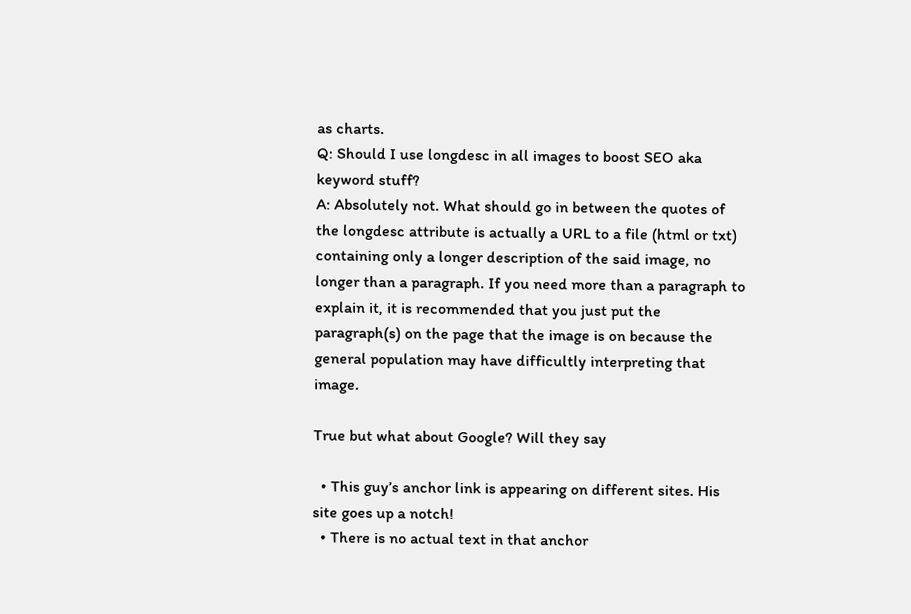as charts.
Q: Should I use longdesc in all images to boost SEO aka keyword stuff?
A: Absolutely not. What should go in between the quotes of the longdesc attribute is actually a URL to a file (html or txt) containing only a longer description of the said image, no longer than a paragraph. If you need more than a paragraph to explain it, it is recommended that you just put the paragraph(s) on the page that the image is on because the general population may have difficultly interpreting that image.

True but what about Google? Will they say

  • This guy’s anchor link is appearing on different sites. His site goes up a notch!
  • There is no actual text in that anchor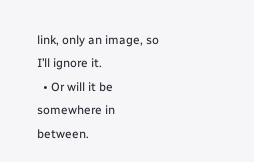link, only an image, so I’ll ignore it.
  • Or will it be somewhere in between.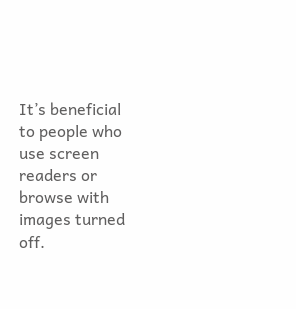It’s beneficial to people who use screen readers or browse with images turned off.